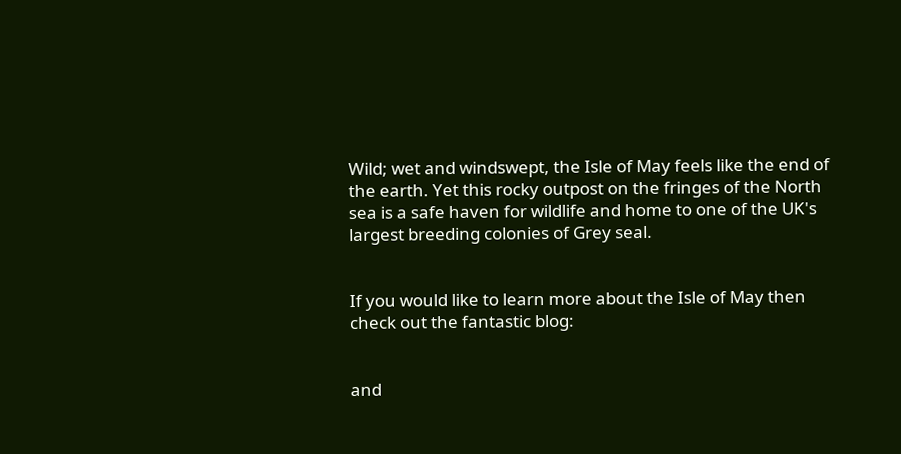Wild; wet and windswept, the Isle of May feels like the end of the earth. Yet this rocky outpost on the fringes of the North sea is a safe haven for wildlife and home to one of the UK's largest breeding colonies of Grey seal.


If you would like to learn more about the Isle of May then check out the fantastic blog:


and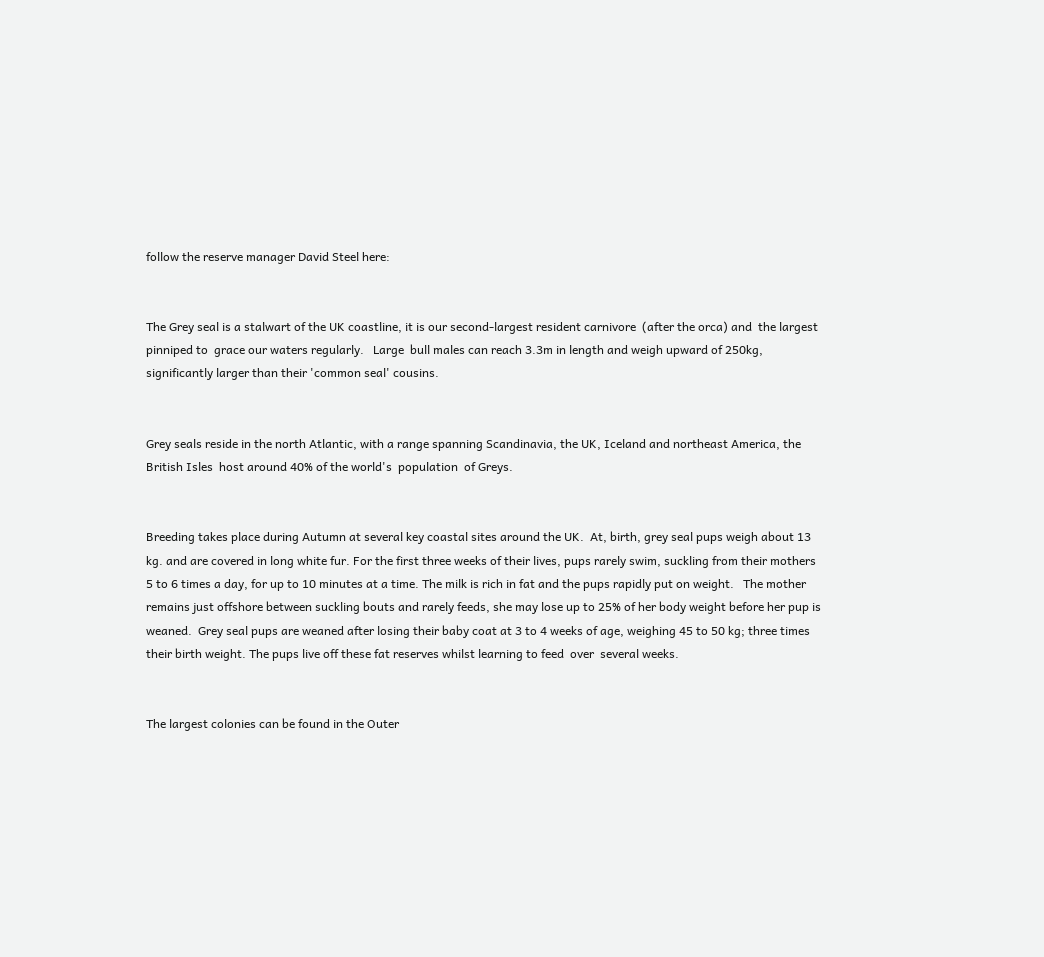follow the reserve manager David Steel here:


The Grey seal is a stalwart of the UK coastline, it is our second-largest resident carnivore  (after the orca) and  the largest pinniped to  grace our waters regularly.   Large  bull males can reach 3.3m in length and weigh upward of 250kg, significantly larger than their 'common seal' cousins.


Grey seals reside in the north Atlantic, with a range spanning Scandinavia, the UK, Iceland and northeast America, the  British Isles  host around 40% of the world's  population  of Greys.


Breeding takes place during Autumn at several key coastal sites around the UK.  At, birth, grey seal pups weigh about 13 kg. and are covered in long white fur. For the first three weeks of their lives, pups rarely swim, suckling from their mothers 5 to 6 times a day, for up to 10 minutes at a time. The milk is rich in fat and the pups rapidly put on weight.   The mother remains just offshore between suckling bouts and rarely feeds, she may lose up to 25% of her body weight before her pup is weaned.  Grey seal pups are weaned after losing their baby coat at 3 to 4 weeks of age, weighing 45 to 50 kg; three times their birth weight. The pups live off these fat reserves whilst learning to feed  over  several weeks.


The largest colonies can be found in the Outer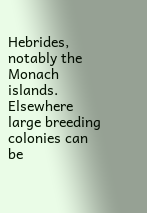Hebrides, notably the Monach islands.  Elsewhere large breeding colonies can be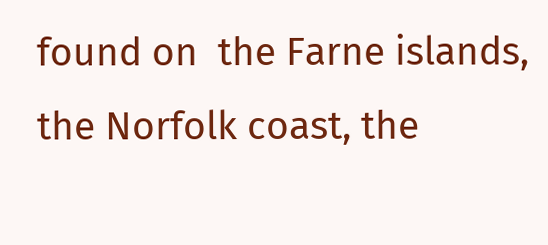found on  the Farne islands,  the Norfolk coast, the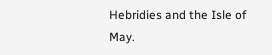Hebridies and the Isle of May.